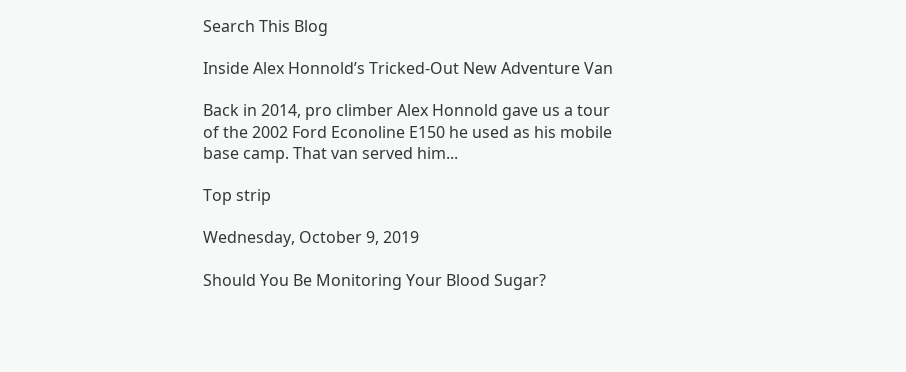Search This Blog

Inside Alex Honnold’s Tricked-Out New Adventure Van

Back in 2014, pro climber Alex Honnold gave us a tour of the 2002 Ford Econoline E150 he used as his mobile base camp. That van served him...

Top strip

Wednesday, October 9, 2019

Should You Be Monitoring Your Blood Sugar?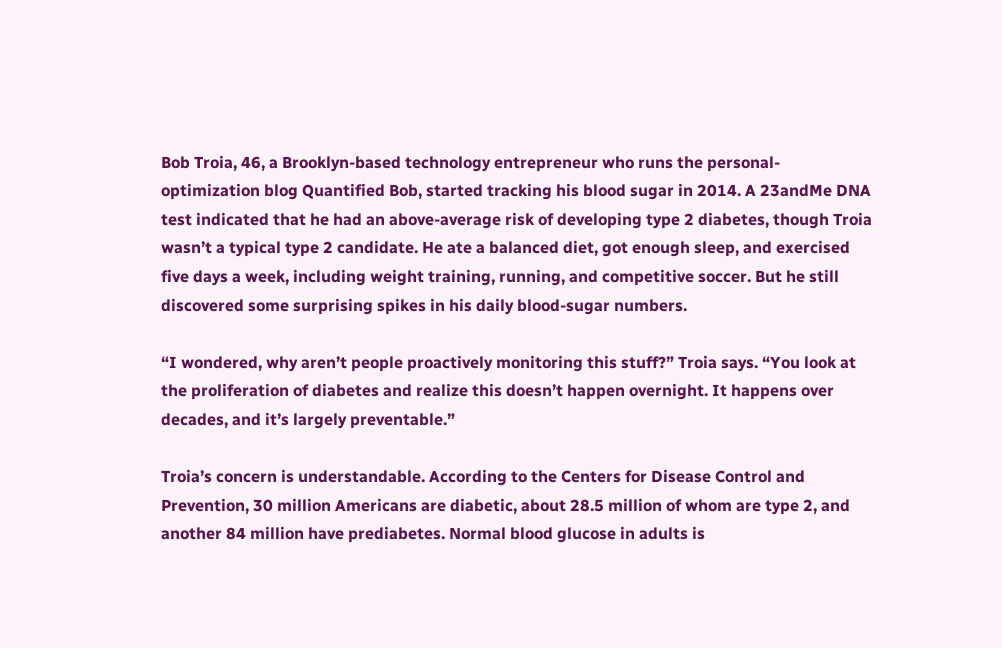Bob Troia, 46, a Brooklyn-based technology entrepreneur who runs the personal-optimization blog Quantified Bob, started tracking his blood sugar in 2014. A 23andMe DNA test indicated that he had an above-average risk of developing type 2 diabetes, though Troia wasn’t a typical type 2 candidate. He ate a balanced diet, got enough sleep, and exercised five days a week, including weight training, running, and competitive soccer. But he still discovered some surprising spikes in his daily blood-sugar numbers.

“I wondered, why aren’t people proactively monitoring this stuff?” Troia says. “You look at the proliferation of diabetes and realize this doesn’t happen overnight. It happens over decades, and it’s largely preventable.”

Troia’s concern is understandable. According to the Centers for Disease Control and Prevention, 30 million Americans are diabetic, about 28.5 million of whom are type 2, and another 84 million have prediabetes. Normal blood glucose in adults is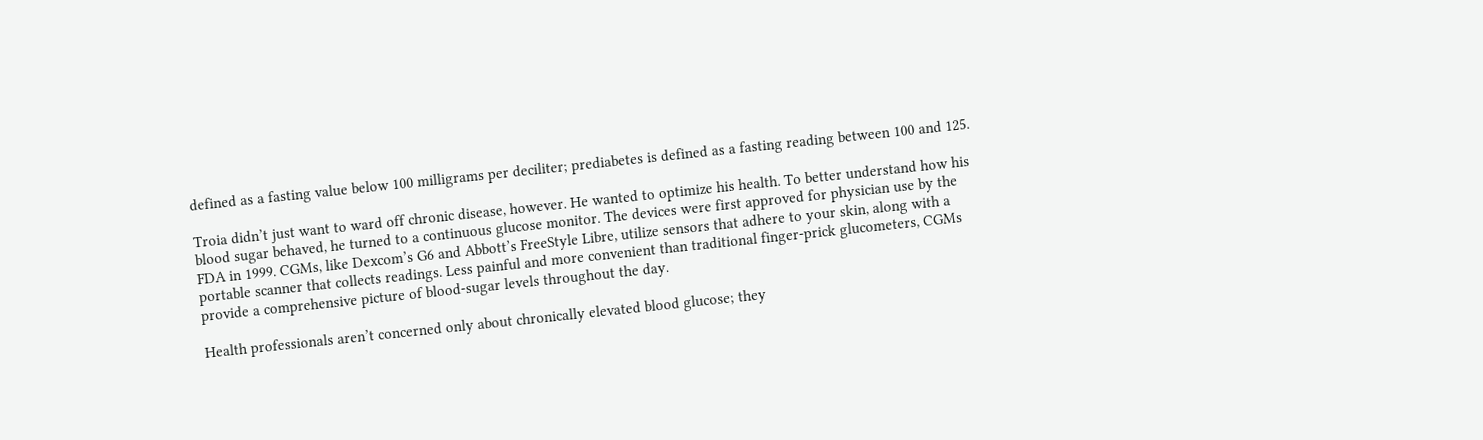defined as a fasting value below 100 milligrams per deciliter; prediabetes is defined as a fasting reading between 100 and 125.

Troia didn’t just want to ward off chronic disease, however. He wanted to optimize his health. To better understand how his blood sugar behaved, he turned to a continuous glucose monitor. The devices were first approved for physician use by the FDA in 1999. CGMs, like Dexcom’s G6 and Abbott’s FreeStyle Libre, utilize sensors that adhere to your skin, along with a portable scanner that collects readings. Less painful and more convenient than traditional finger-prick glucometers, CGMs provide a comprehensive picture of blood-sugar levels throughout the day.

Health professionals aren’t concerned only about chronically elevated blood glucose; they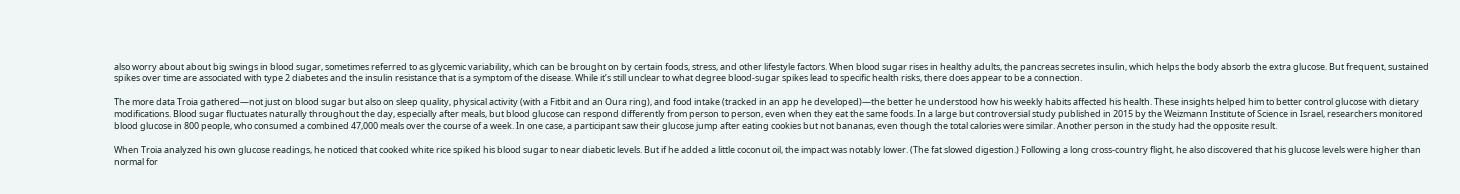also worry about about big swings in blood sugar, sometimes referred to as glycemic variability, which can be brought on by certain foods, stress, and other lifestyle factors. When blood sugar rises in healthy adults, the pancreas secretes insulin, which helps the body absorb the extra glucose. But frequent, sustained spikes over time are associated with type 2 diabetes and the insulin resistance that is a symptom of the disease. While it’s still unclear to what degree blood-sugar spikes lead to specific health risks, there does appear to be a connection.

The more data Troia gathered—not just on blood sugar but also on sleep quality, physical activity (with a Fitbit and an Oura ring), and food intake (tracked in an app he developed)—the better he understood how his weekly habits affected his health. These insights helped him to better control glucose with dietary modifications. Blood sugar fluctuates naturally throughout the day, especially after meals, but blood glucose can respond differently from person to person, even when they eat the same foods. In a large but controversial study published in 2015 by the Weizmann Institute of Science in Israel, researchers monitored blood glucose in 800 people, who consumed a combined 47,000 meals over the course of a week. In one case, a participant saw their glucose jump after eating cookies but not bananas, even though the total calories were similar. Another person in the study had the opposite result.

When Troia analyzed his own glucose readings, he noticed that cooked white rice spiked his blood sugar to near diabetic levels. But if he added a little coconut oil, the impact was notably lower. (The fat slowed digestion.) Following a long cross-country flight, he also discovered that his glucose levels were higher than normal for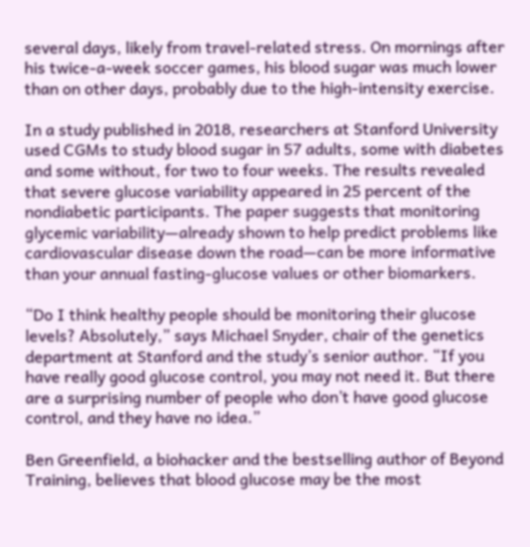several days, likely from travel-related stress. On mornings after his twice-a-week soccer games, his blood sugar was much lower than on other days, probably due to the high-intensity exercise.

In a study published in 2018, researchers at Stanford University used CGMs to study blood sugar in 57 adults, some with diabetes and some without, for two to four weeks. The results revealed that severe glucose variability appeared in 25 percent of the nondiabetic participants. The paper suggests that monitoring glycemic variability—already shown to help predict problems like cardiovascular disease down the road—can be more informative than your annual fasting-glucose values or other biomarkers.

“Do I think healthy people should be monitoring their glucose levels? Absolutely,” says Michael Snyder, chair of the genetics department at Stanford and the study’s senior author. “If you have really good glucose control, you may not need it. But there are a surprising number of people who don’t have good glucose control, and they have no idea.”

Ben Greenfield, a biohacker and the bestselling author of Beyond Training, believes that blood glucose may be the most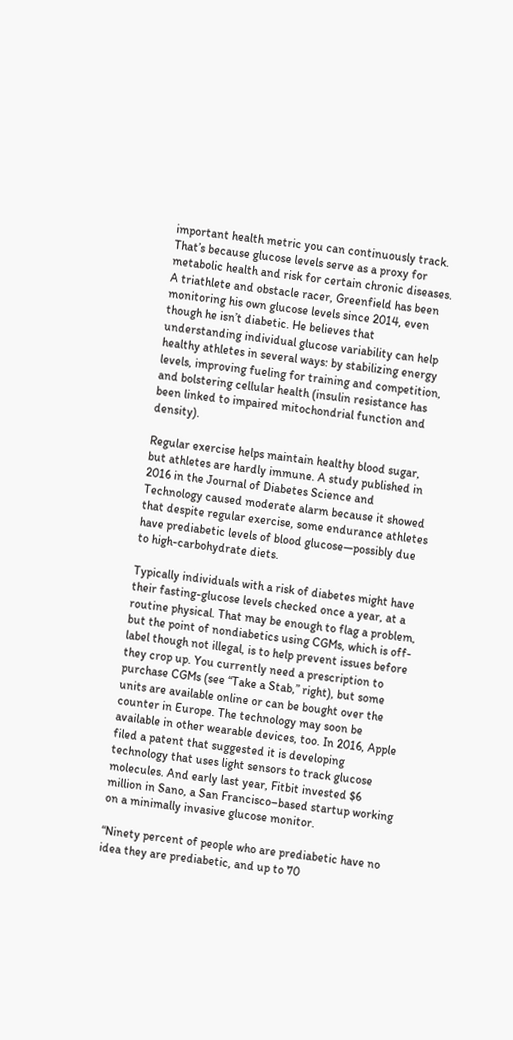important health metric you can continuously track. That’s because glucose levels serve as a proxy for metabolic health and risk for certain chronic diseases. A triathlete and obstacle racer, Greenfield has been monitoring his own glucose levels since 2014, even though he isn’t diabetic. He believes that understanding individual glucose variability can help healthy athletes in several ways: by stabilizing energy levels, improving fueling for training and competition, and bolstering cellular health (insulin resistance has been linked to impaired mitochondrial function and density).

Regular exercise helps maintain healthy blood sugar, but athletes are hardly immune. A study published in 2016 in the Journal of Diabetes Science and Technology caused moderate alarm because it showed that despite regular exercise, some endurance athletes have prediabetic levels of blood glucose—possibly due to high-carbohydrate diets.

Typically individuals with a risk of diabetes might have their fasting-glucose levels checked once a year, at a routine physical. That may be enough to flag a problem, but the point of nondiabetics using CGMs, which is off-label though not illegal, is to help prevent issues before they crop up. You currently need a prescription to purchase CGMs (see “Take a Stab,” right), but some units are available online or can be bought over the counter in Europe. The technology may soon be available in other wearable devices, too. In 2016, Apple filed a patent that suggested it is developing technology that uses light sensors to track glucose molecules. And early last year, Fitbit invested $6 million in Sano, a San Francisco–based startup working on a minimally invasive glucose monitor.

“Ninety percent of people who are prediabetic have no idea they are prediabetic, and up to 70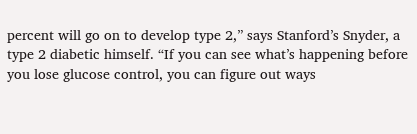percent will go on to develop type 2,” says Stanford’s Snyder, a type 2 diabetic himself. “If you can see what’s happening before you lose glucose control, you can figure out ways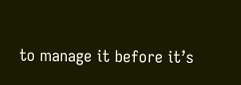to manage it before it’s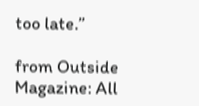too late.”

from Outside Magazine: All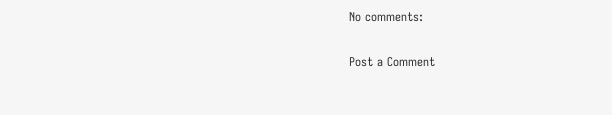No comments:

Post a Comment